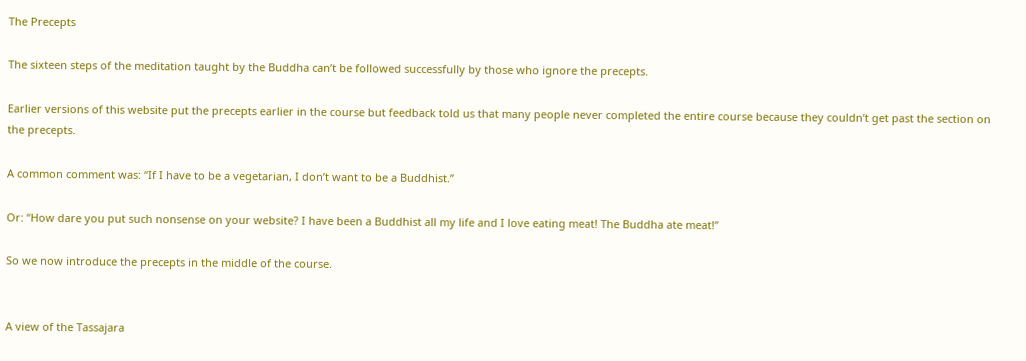The Precepts

The sixteen steps of the meditation taught by the Buddha can’t be followed successfully by those who ignore the precepts.

Earlier versions of this website put the precepts earlier in the course but feedback told us that many people never completed the entire course because they couldn’t get past the section on the precepts.

A common comment was: “If I have to be a vegetarian, I don’t want to be a Buddhist.”

Or: “How dare you put such nonsense on your website? I have been a Buddhist all my life and I love eating meat! The Buddha ate meat!”

So we now introduce the precepts in the middle of the course.


A view of the Tassajara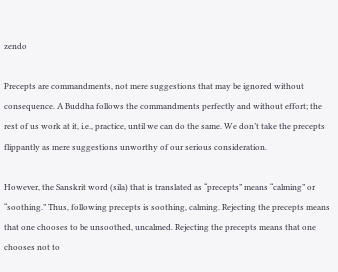zendo

Precepts are commandments, not mere suggestions that may be ignored without consequence. A Buddha follows the commandments perfectly and without effort; the rest of us work at it, i.e., practice, until we can do the same. We don’t take the precepts flippantly as mere suggestions unworthy of our serious consideration.

However, the Sanskrit word (sila) that is translated as “precepts” means “calming” or “soothing.” Thus, following precepts is soothing, calming. Rejecting the precepts means that one chooses to be unsoothed, uncalmed. Rejecting the precepts means that one chooses not to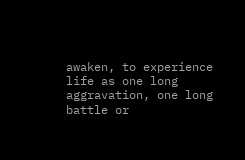awaken, to experience life as one long aggravation, one long battle or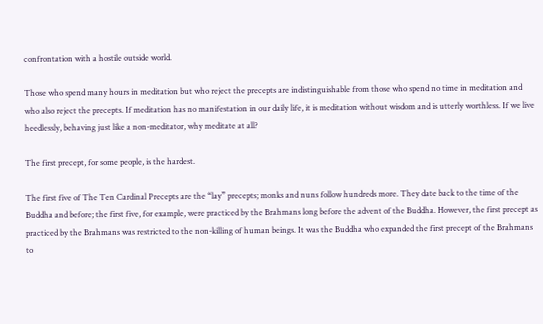confrontation with a hostile outside world.

Those who spend many hours in meditation but who reject the precepts are indistinguishable from those who spend no time in meditation and who also reject the precepts. If meditation has no manifestation in our daily life, it is meditation without wisdom and is utterly worthless. If we live heedlessly, behaving just like a non-meditator, why meditate at all?

The first precept, for some people, is the hardest.

The first five of The Ten Cardinal Precepts are the “lay” precepts; monks and nuns follow hundreds more. They date back to the time of the Buddha and before; the first five, for example, were practiced by the Brahmans long before the advent of the Buddha. However, the first precept as practiced by the Brahmans was restricted to the non-killing of human beings. It was the Buddha who expanded the first precept of the Brahmans to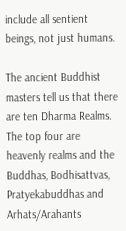include all sentient beings, not just humans.

The ancient Buddhist masters tell us that there are ten Dharma Realms. The top four are heavenly realms and the Buddhas, Bodhisattvas, Pratyekabuddhas and Arhats/Arahants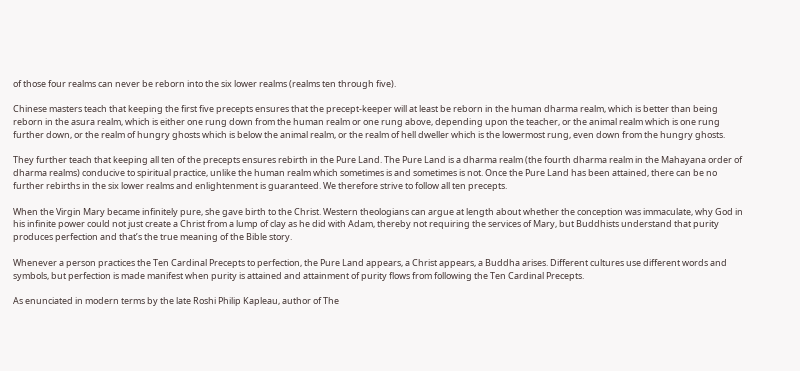of those four realms can never be reborn into the six lower realms (realms ten through five).

Chinese masters teach that keeping the first five precepts ensures that the precept-keeper will at least be reborn in the human dharma realm, which is better than being reborn in the asura realm, which is either one rung down from the human realm or one rung above, depending upon the teacher, or the animal realm which is one rung further down, or the realm of hungry ghosts which is below the animal realm, or the realm of hell dweller which is the lowermost rung, even down from the hungry ghosts.

They further teach that keeping all ten of the precepts ensures rebirth in the Pure Land. The Pure Land is a dharma realm (the fourth dharma realm in the Mahayana order of dharma realms) conducive to spiritual practice, unlike the human realm which sometimes is and sometimes is not. Once the Pure Land has been attained, there can be no further rebirths in the six lower realms and enlightenment is guaranteed. We therefore strive to follow all ten precepts.

When the Virgin Mary became infinitely pure, she gave birth to the Christ. Western theologians can argue at length about whether the conception was immaculate, why God in his infinite power could not just create a Christ from a lump of clay as he did with Adam, thereby not requiring the services of Mary, but Buddhists understand that purity produces perfection and that’s the true meaning of the Bible story.

Whenever a person practices the Ten Cardinal Precepts to perfection, the Pure Land appears, a Christ appears, a Buddha arises. Different cultures use different words and symbols, but perfection is made manifest when purity is attained and attainment of purity flows from following the Ten Cardinal Precepts.

As enunciated in modern terms by the late Roshi Philip Kapleau, author of The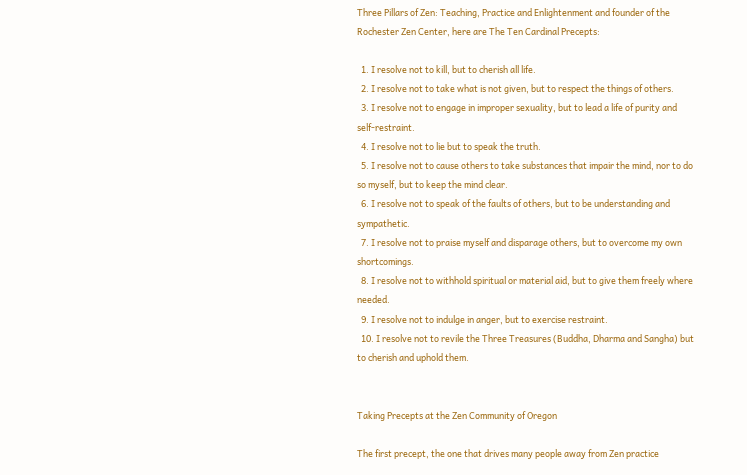Three Pillars of Zen: Teaching, Practice and Enlightenment and founder of the Rochester Zen Center, here are The Ten Cardinal Precepts:

  1. I resolve not to kill, but to cherish all life.
  2. I resolve not to take what is not given, but to respect the things of others.
  3. I resolve not to engage in improper sexuality, but to lead a life of purity and self-restraint.
  4. I resolve not to lie but to speak the truth.
  5. I resolve not to cause others to take substances that impair the mind, nor to do so myself, but to keep the mind clear.
  6. I resolve not to speak of the faults of others, but to be understanding and sympathetic.
  7. I resolve not to praise myself and disparage others, but to overcome my own shortcomings.
  8. I resolve not to withhold spiritual or material aid, but to give them freely where needed.
  9. I resolve not to indulge in anger, but to exercise restraint.
  10. I resolve not to revile the Three Treasures (Buddha, Dharma and Sangha) but to cherish and uphold them.


Taking Precepts at the Zen Community of Oregon

The first precept, the one that drives many people away from Zen practice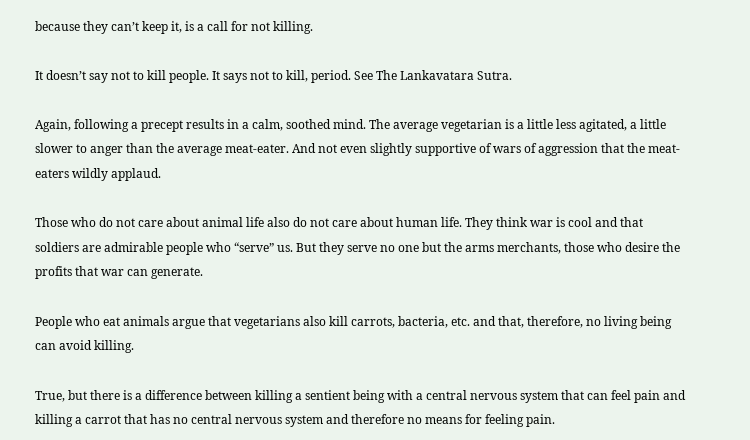because they can’t keep it, is a call for not killing.

It doesn’t say not to kill people. It says not to kill, period. See The Lankavatara Sutra.

Again, following a precept results in a calm, soothed mind. The average vegetarian is a little less agitated, a little slower to anger than the average meat-eater. And not even slightly supportive of wars of aggression that the meat-eaters wildly applaud.

Those who do not care about animal life also do not care about human life. They think war is cool and that soldiers are admirable people who “serve” us. But they serve no one but the arms merchants, those who desire the profits that war can generate.

People who eat animals argue that vegetarians also kill carrots, bacteria, etc. and that, therefore, no living being can avoid killing.

True, but there is a difference between killing a sentient being with a central nervous system that can feel pain and killing a carrot that has no central nervous system and therefore no means for feeling pain.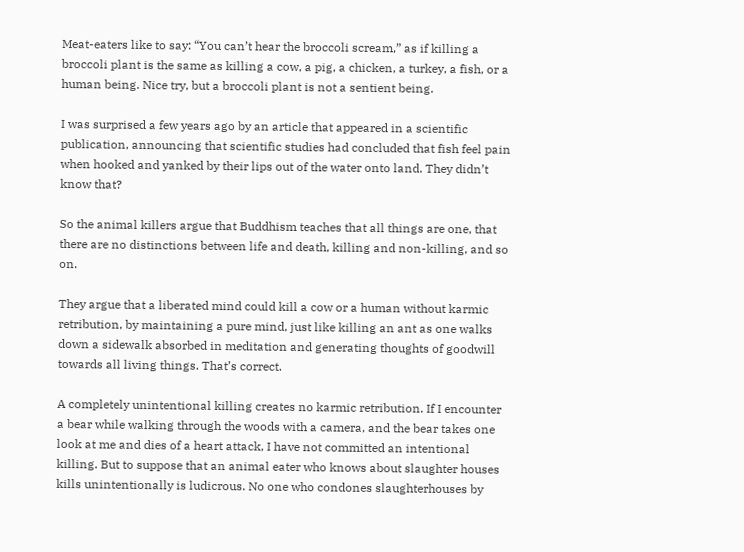Meat-eaters like to say: “You can’t hear the broccoli scream,” as if killing a broccoli plant is the same as killing a cow, a pig, a chicken, a turkey, a fish, or a human being. Nice try, but a broccoli plant is not a sentient being.

I was surprised a few years ago by an article that appeared in a scientific publication, announcing that scientific studies had concluded that fish feel pain when hooked and yanked by their lips out of the water onto land. They didn’t know that?

So the animal killers argue that Buddhism teaches that all things are one, that there are no distinctions between life and death, killing and non-killing, and so on.

They argue that a liberated mind could kill a cow or a human without karmic retribution, by maintaining a pure mind, just like killing an ant as one walks down a sidewalk absorbed in meditation and generating thoughts of goodwill towards all living things. That’s correct.

A completely unintentional killing creates no karmic retribution. If I encounter a bear while walking through the woods with a camera, and the bear takes one look at me and dies of a heart attack, I have not committed an intentional killing. But to suppose that an animal eater who knows about slaughter houses kills unintentionally is ludicrous. No one who condones slaughterhouses by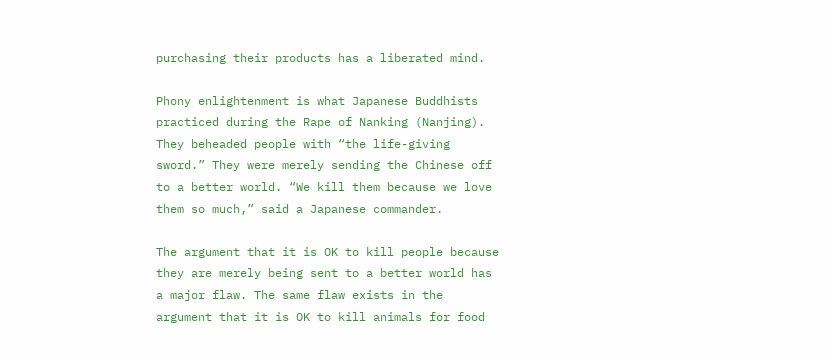purchasing their products has a liberated mind.

Phony enlightenment is what Japanese Buddhists practiced during the Rape of Nanking (Nanjing). They beheaded people with “the life-giving sword.” They were merely sending the Chinese off to a better world. “We kill them because we love them so much,” said a Japanese commander.

The argument that it is OK to kill people because they are merely being sent to a better world has a major flaw. The same flaw exists in the argument that it is OK to kill animals for food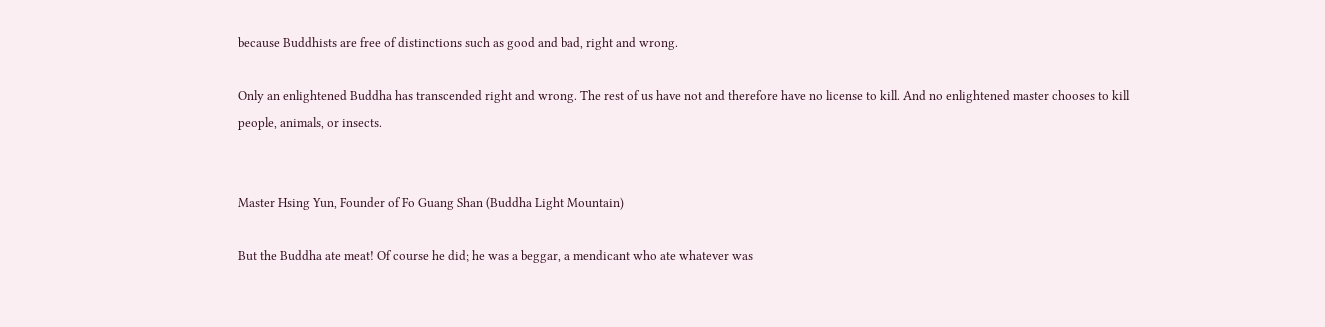because Buddhists are free of distinctions such as good and bad, right and wrong.

Only an enlightened Buddha has transcended right and wrong. The rest of us have not and therefore have no license to kill. And no enlightened master chooses to kill people, animals, or insects.


Master Hsing Yun, Founder of Fo Guang Shan (Buddha Light Mountain)

But the Buddha ate meat! Of course he did; he was a beggar, a mendicant who ate whatever was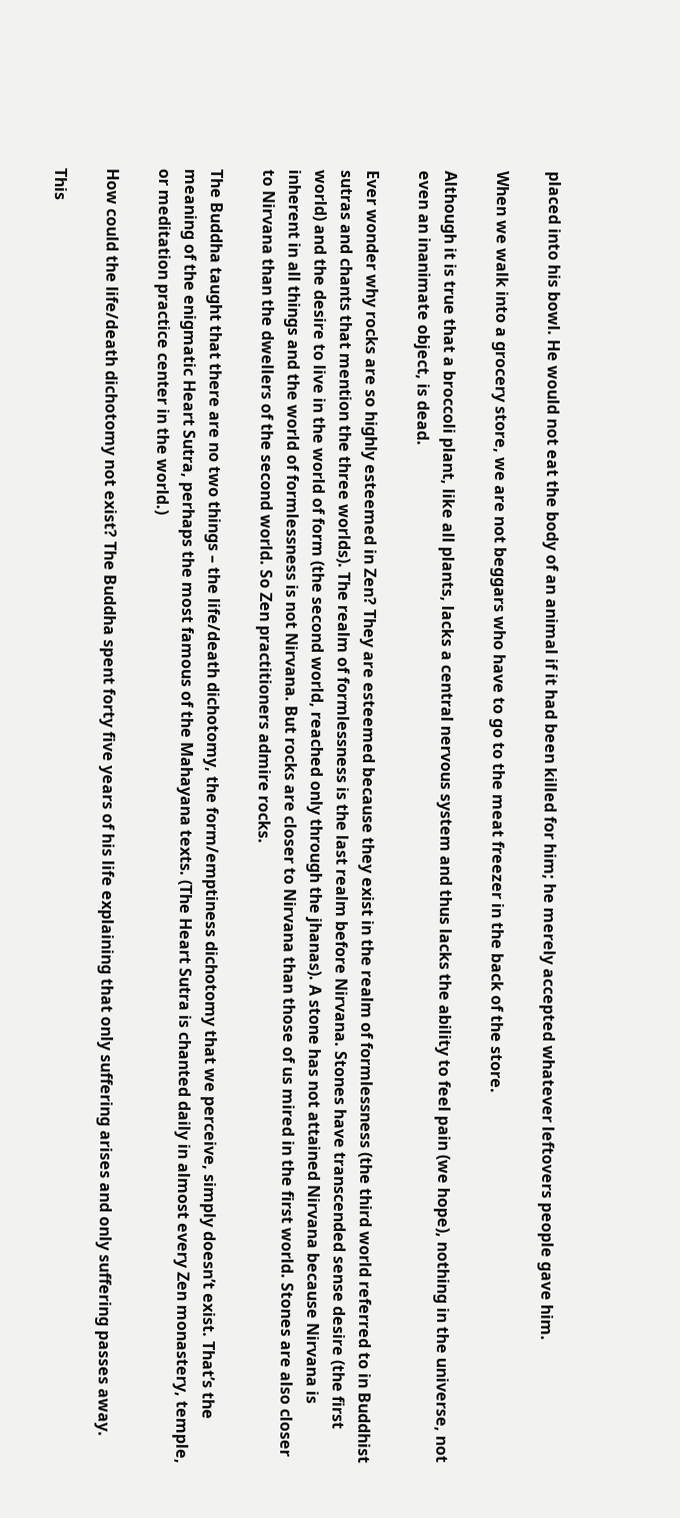placed into his bowl. He would not eat the body of an animal if it had been killed for him; he merely accepted whatever leftovers people gave him.

When we walk into a grocery store, we are not beggars who have to go to the meat freezer in the back of the store.

Although it is true that a broccoli plant, like all plants, lacks a central nervous system and thus lacks the ability to feel pain (we hope), nothing in the universe, not even an inanimate object, is dead.

Ever wonder why rocks are so highly esteemed in Zen? They are esteemed because they exist in the realm of formlessness (the third world referred to in Buddhist sutras and chants that mention the three worlds). The realm of formlessness is the last realm before Nirvana. Stones have transcended sense desire (the first world) and the desire to live in the world of form (the second world, reached only through the jhanas). A stone has not attained Nirvana because Nirvana is inherent in all things and the world of formlessness is not Nirvana. But rocks are closer to Nirvana than those of us mired in the first world. Stones are also closer to Nirvana than the dwellers of the second world. So Zen practitioners admire rocks.

The Buddha taught that there are no two things – the life/death dichotomy, the form/emptiness dichotomy that we perceive, simply doesn’t exist. That’s the meaning of the enigmatic Heart Sutra, perhaps the most famous of the Mahayana texts. (The Heart Sutra is chanted daily in almost every Zen monastery, temple, or meditation practice center in the world.)

How could the life/death dichotomy not exist? The Buddha spent forty five years of his life explaining that only suffering arises and only suffering passes away.

This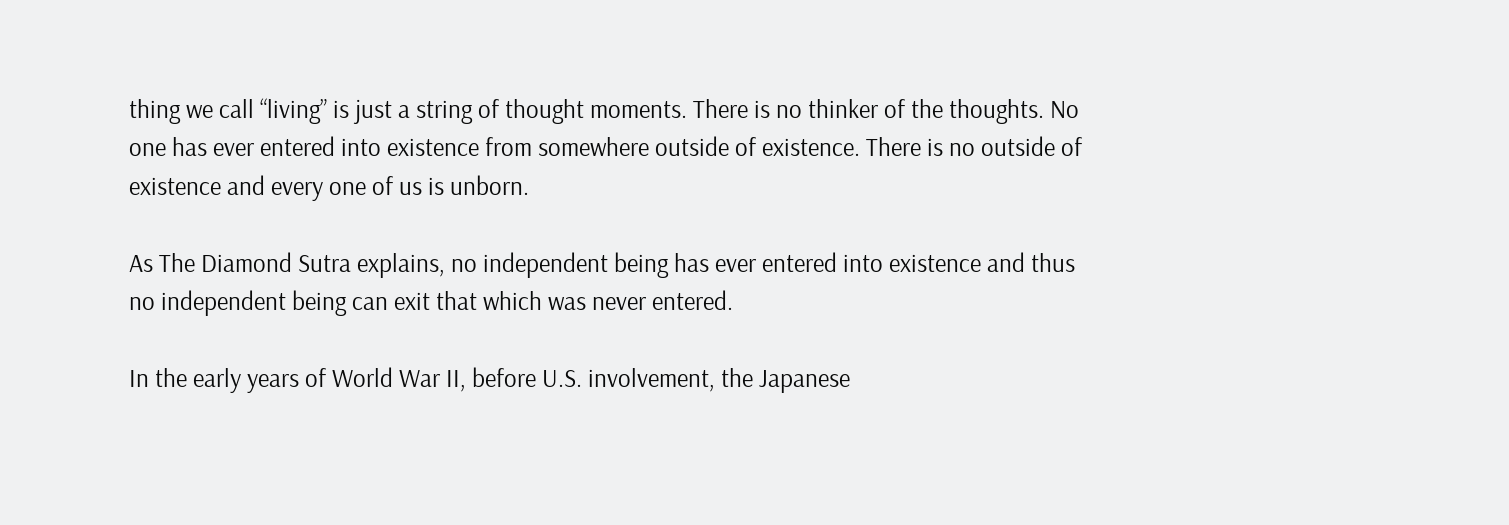thing we call “living” is just a string of thought moments. There is no thinker of the thoughts. No one has ever entered into existence from somewhere outside of existence. There is no outside of existence and every one of us is unborn.

As The Diamond Sutra explains, no independent being has ever entered into existence and thus no independent being can exit that which was never entered.

In the early years of World War II, before U.S. involvement, the Japanese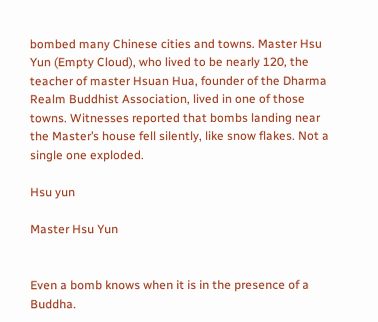bombed many Chinese cities and towns. Master Hsu Yun (Empty Cloud), who lived to be nearly 120, the teacher of master Hsuan Hua, founder of the Dharma Realm Buddhist Association, lived in one of those towns. Witnesses reported that bombs landing near the Master’s house fell silently, like snow flakes. Not a single one exploded.

Hsu yun

Master Hsu Yun


Even a bomb knows when it is in the presence of a Buddha.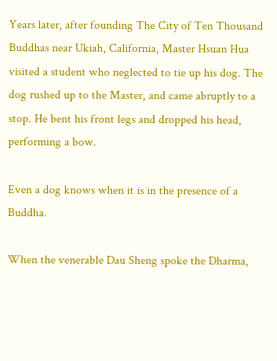Years later, after founding The City of Ten Thousand Buddhas near Ukiah, California, Master Hsuan Hua visited a student who neglected to tie up his dog. The dog rushed up to the Master, and came abruptly to a stop. He bent his front legs and dropped his head, performing a bow.

Even a dog knows when it is in the presence of a Buddha.

When the venerable Dau Sheng spoke the Dharma,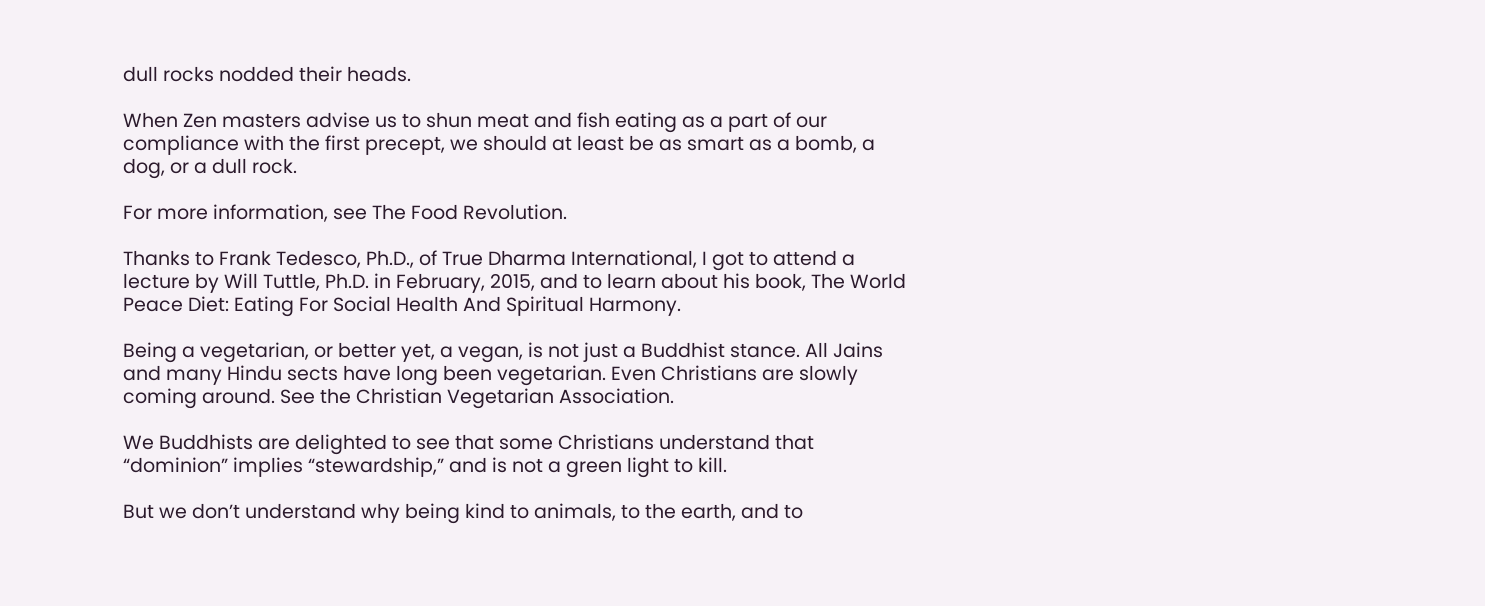dull rocks nodded their heads.

When Zen masters advise us to shun meat and fish eating as a part of our compliance with the first precept, we should at least be as smart as a bomb, a dog, or a dull rock.

For more information, see The Food Revolution.

Thanks to Frank Tedesco, Ph.D., of True Dharma International, I got to attend a lecture by Will Tuttle, Ph.D. in February, 2015, and to learn about his book, The World Peace Diet: Eating For Social Health And Spiritual Harmony.

Being a vegetarian, or better yet, a vegan, is not just a Buddhist stance. All Jains and many Hindu sects have long been vegetarian. Even Christians are slowly coming around. See the Christian Vegetarian Association.

We Buddhists are delighted to see that some Christians understand that “dominion” implies “stewardship,” and is not a green light to kill.

But we don’t understand why being kind to animals, to the earth, and to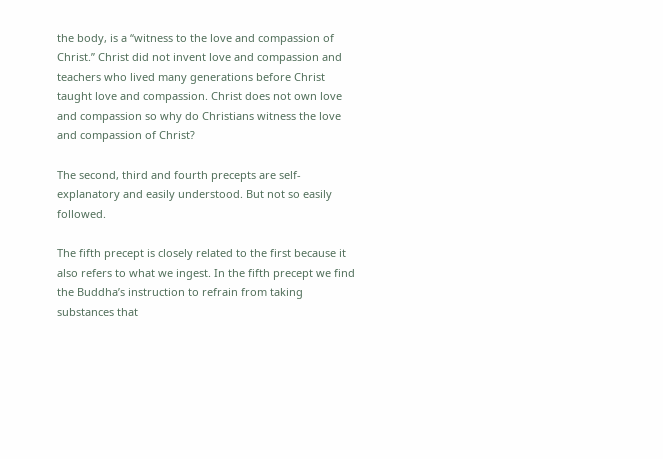the body, is a “witness to the love and compassion of Christ.” Christ did not invent love and compassion and teachers who lived many generations before Christ taught love and compassion. Christ does not own love and compassion so why do Christians witness the love and compassion of Christ?

The second, third and fourth precepts are self-explanatory and easily understood. But not so easily followed.

The fifth precept is closely related to the first because it also refers to what we ingest. In the fifth precept we find the Buddha’s instruction to refrain from taking substances that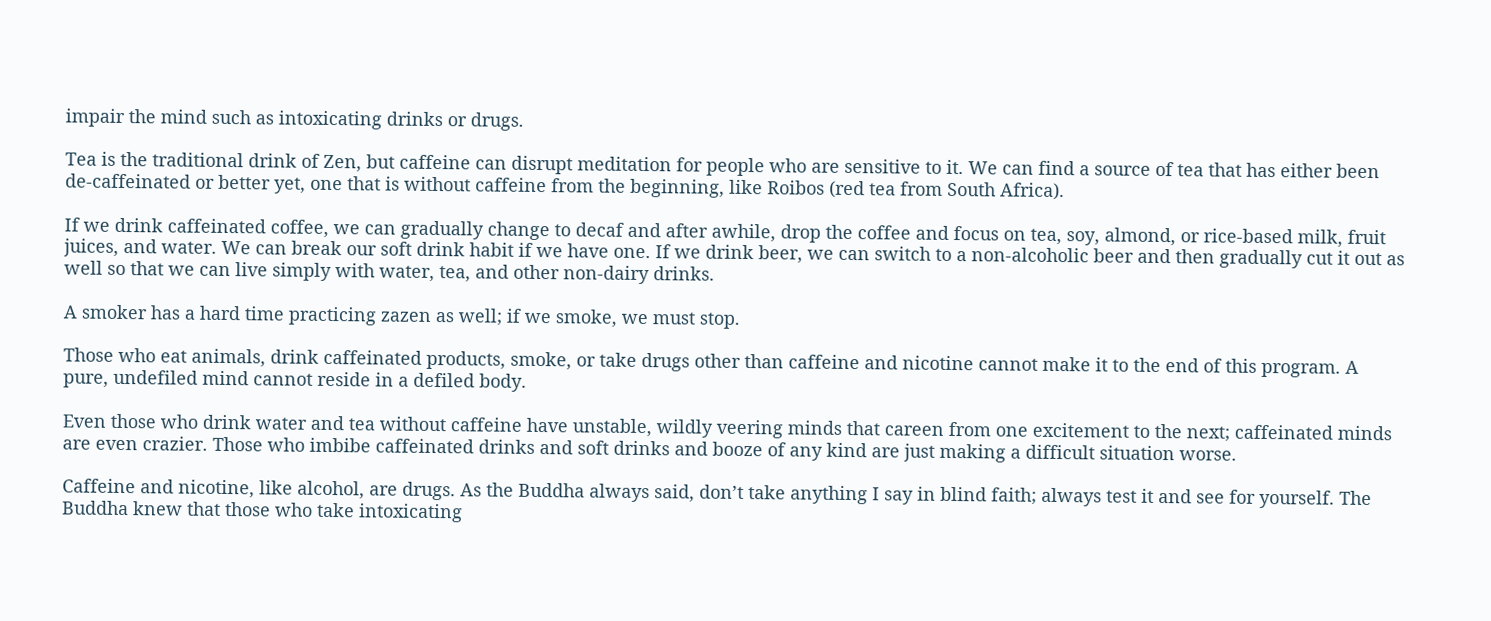impair the mind such as intoxicating drinks or drugs.

Tea is the traditional drink of Zen, but caffeine can disrupt meditation for people who are sensitive to it. We can find a source of tea that has either been de-caffeinated or better yet, one that is without caffeine from the beginning, like Roibos (red tea from South Africa).

If we drink caffeinated coffee, we can gradually change to decaf and after awhile, drop the coffee and focus on tea, soy, almond, or rice-based milk, fruit juices, and water. We can break our soft drink habit if we have one. If we drink beer, we can switch to a non-alcoholic beer and then gradually cut it out as well so that we can live simply with water, tea, and other non-dairy drinks.

A smoker has a hard time practicing zazen as well; if we smoke, we must stop.

Those who eat animals, drink caffeinated products, smoke, or take drugs other than caffeine and nicotine cannot make it to the end of this program. A pure, undefiled mind cannot reside in a defiled body.

Even those who drink water and tea without caffeine have unstable, wildly veering minds that careen from one excitement to the next; caffeinated minds are even crazier. Those who imbibe caffeinated drinks and soft drinks and booze of any kind are just making a difficult situation worse.

Caffeine and nicotine, like alcohol, are drugs. As the Buddha always said, don’t take anything I say in blind faith; always test it and see for yourself. The Buddha knew that those who take intoxicating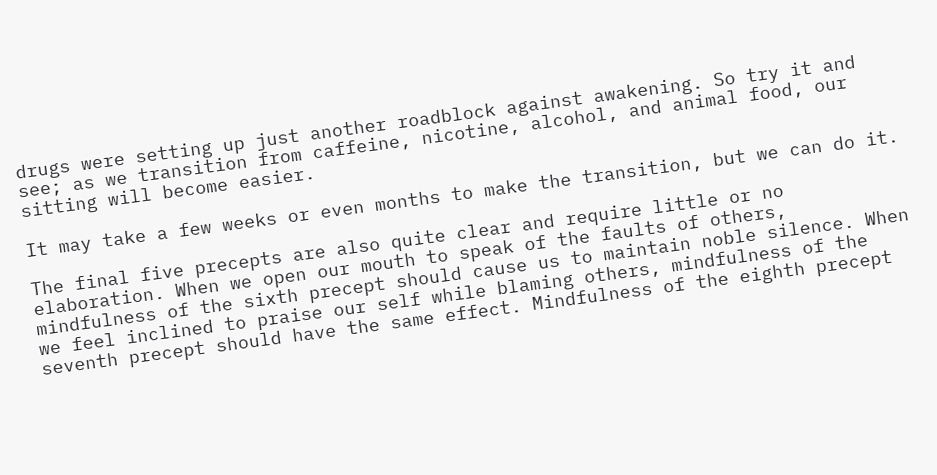drugs were setting up just another roadblock against awakening. So try it and see; as we transition from caffeine, nicotine, alcohol, and animal food, our sitting will become easier.

It may take a few weeks or even months to make the transition, but we can do it.

The final five precepts are also quite clear and require little or no elaboration. When we open our mouth to speak of the faults of others, mindfulness of the sixth precept should cause us to maintain noble silence. When we feel inclined to praise our self while blaming others, mindfulness of the seventh precept should have the same effect. Mindfulness of the eighth precept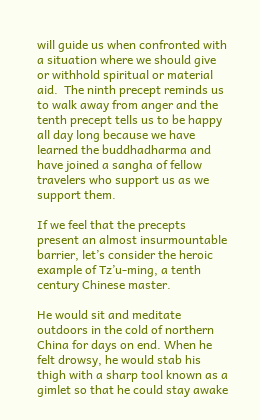will guide us when confronted with a situation where we should give or withhold spiritual or material aid.  The ninth precept reminds us to walk away from anger and the tenth precept tells us to be happy all day long because we have learned the buddhadharma and have joined a sangha of fellow travelers who support us as we support them.

If we feel that the precepts present an almost insurmountable barrier, let’s consider the heroic example of Tz’u-ming, a tenth century Chinese master.

He would sit and meditate outdoors in the cold of northern China for days on end. When he felt drowsy, he would stab his thigh with a sharp tool known as a gimlet so that he could stay awake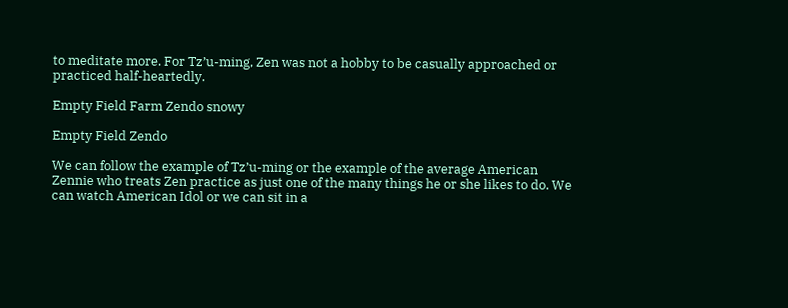to meditate more. For Tz’u-ming, Zen was not a hobby to be casually approached or practiced half-heartedly.

Empty Field Farm Zendo snowy

Empty Field Zendo

We can follow the example of Tz’u-ming or the example of the average American Zennie who treats Zen practice as just one of the many things he or she likes to do. We can watch American Idol or we can sit in a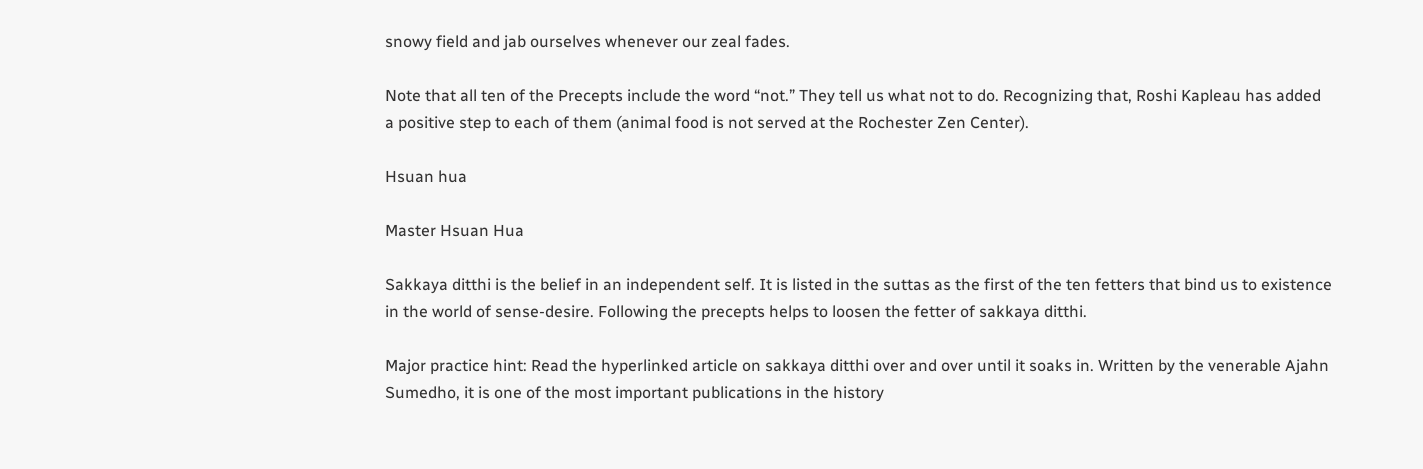snowy field and jab ourselves whenever our zeal fades.

Note that all ten of the Precepts include the word “not.” They tell us what not to do. Recognizing that, Roshi Kapleau has added a positive step to each of them (animal food is not served at the Rochester Zen Center).

Hsuan hua

Master Hsuan Hua

Sakkaya ditthi is the belief in an independent self. It is listed in the suttas as the first of the ten fetters that bind us to existence in the world of sense-desire. Following the precepts helps to loosen the fetter of sakkaya ditthi.

Major practice hint: Read the hyperlinked article on sakkaya ditthi over and over until it soaks in. Written by the venerable Ajahn Sumedho, it is one of the most important publications in the history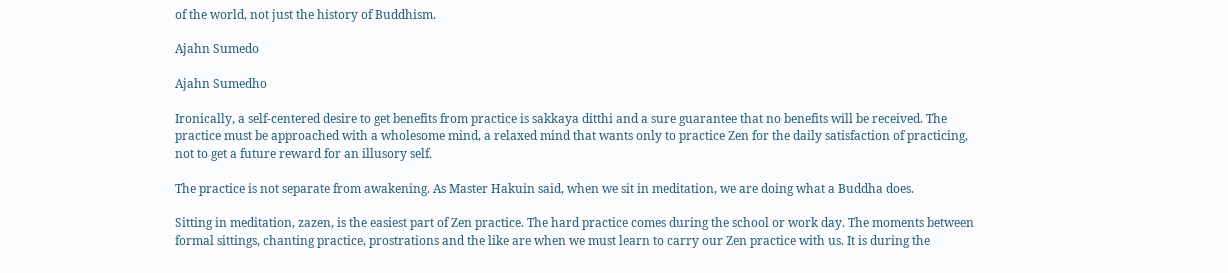of the world, not just the history of Buddhism.

Ajahn Sumedo

Ajahn Sumedho

Ironically, a self-centered desire to get benefits from practice is sakkaya ditthi and a sure guarantee that no benefits will be received. The practice must be approached with a wholesome mind, a relaxed mind that wants only to practice Zen for the daily satisfaction of practicing, not to get a future reward for an illusory self.

The practice is not separate from awakening. As Master Hakuin said, when we sit in meditation, we are doing what a Buddha does.

Sitting in meditation, zazen, is the easiest part of Zen practice. The hard practice comes during the school or work day. The moments between formal sittings, chanting practice, prostrations and the like are when we must learn to carry our Zen practice with us. It is during the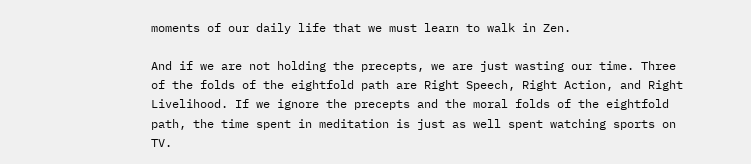moments of our daily life that we must learn to walk in Zen.

And if we are not holding the precepts, we are just wasting our time. Three of the folds of the eightfold path are Right Speech, Right Action, and Right Livelihood. If we ignore the precepts and the moral folds of the eightfold path, the time spent in meditation is just as well spent watching sports on TV.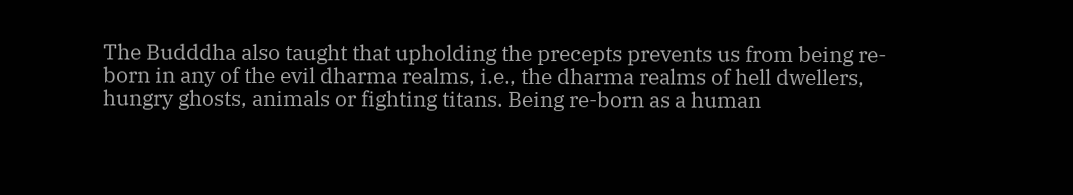The Budddha also taught that upholding the precepts prevents us from being re-born in any of the evil dharma realms, i.e., the dharma realms of hell dwellers, hungry ghosts, animals or fighting titans. Being re-born as a human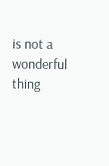is not a wonderful thing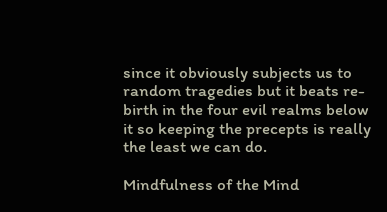since it obviously subjects us to random tragedies but it beats re-birth in the four evil realms below it so keeping the precepts is really the least we can do.

Mindfulness of the Mind